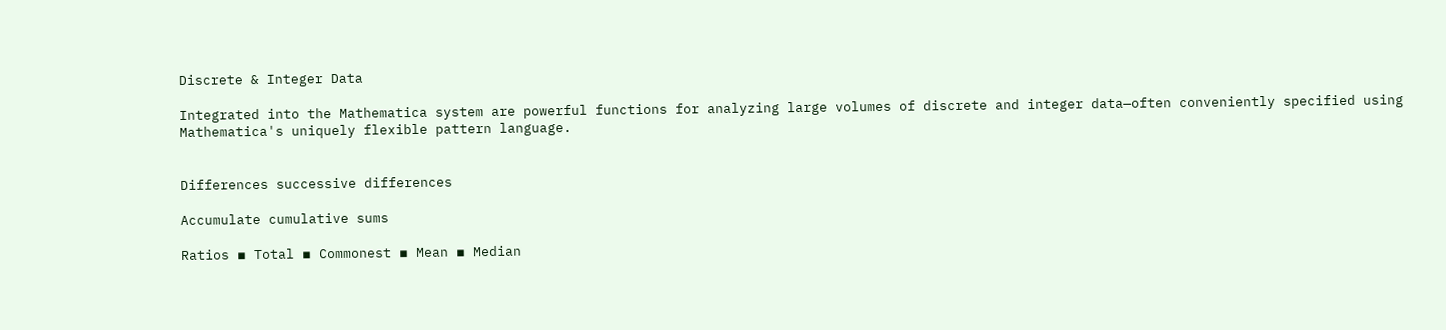Discrete & Integer Data

Integrated into the Mathematica system are powerful functions for analyzing large volumes of discrete and integer data—often conveniently specified using Mathematica's uniquely flexible pattern language.


Differences successive differences

Accumulate cumulative sums

Ratios ▪ Total ▪ Commonest ▪ Mean ▪ Median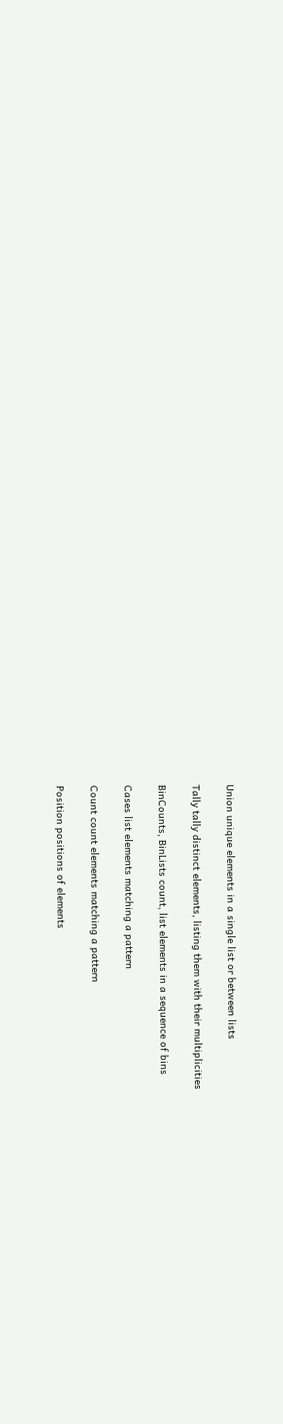Union unique elements in a single list or between lists

Tally tally distinct elements, listing them with their multiplicities

BinCounts, BinLists count, list elements in a sequence of bins

Cases list elements matching a pattern

Count count elements matching a pattern

Position positions of elements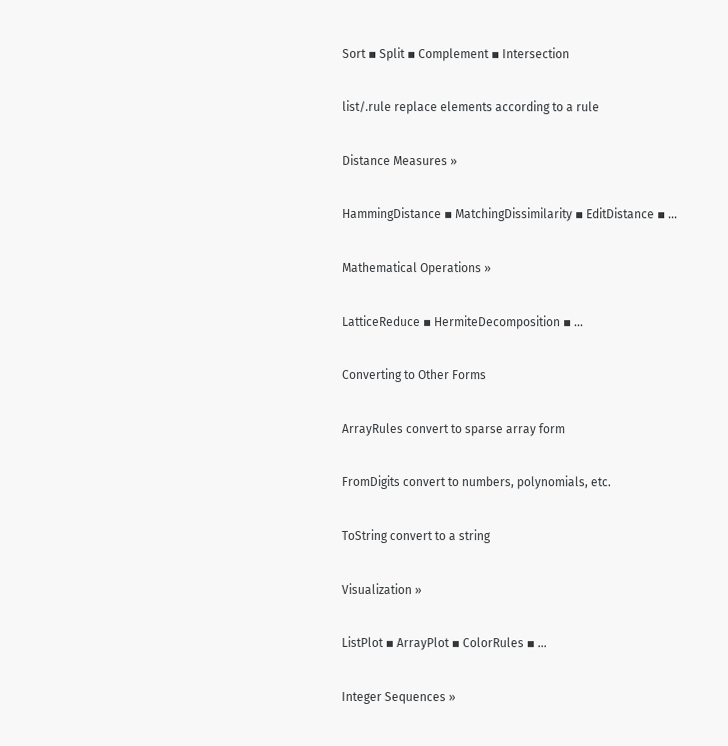Sort ▪ Split ▪ Complement ▪ Intersection

list/.rule replace elements according to a rule

Distance Measures »

HammingDistance ▪ MatchingDissimilarity ▪ EditDistance ▪ ...

Mathematical Operations »

LatticeReduce ▪ HermiteDecomposition ▪ ...

Converting to Other Forms

ArrayRules convert to sparse array form

FromDigits convert to numbers, polynomials, etc.

ToString convert to a string

Visualization »

ListPlot ▪ ArrayPlot ▪ ColorRules ▪ ...

Integer Sequences »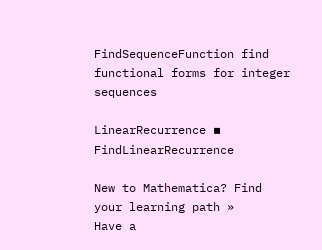FindSequenceFunction find functional forms for integer sequences

LinearRecurrence ▪ FindLinearRecurrence

New to Mathematica? Find your learning path »
Have a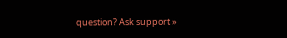question? Ask support »